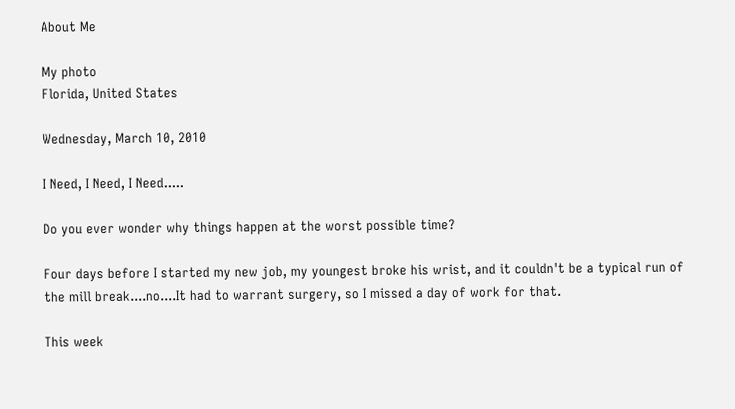About Me

My photo
Florida, United States

Wednesday, March 10, 2010

I Need, I Need, I Need.....

Do you ever wonder why things happen at the worst possible time?

Four days before I started my new job, my youngest broke his wrist, and it couldn't be a typical run of the mill break....no....It had to warrant surgery, so I missed a day of work for that.

This week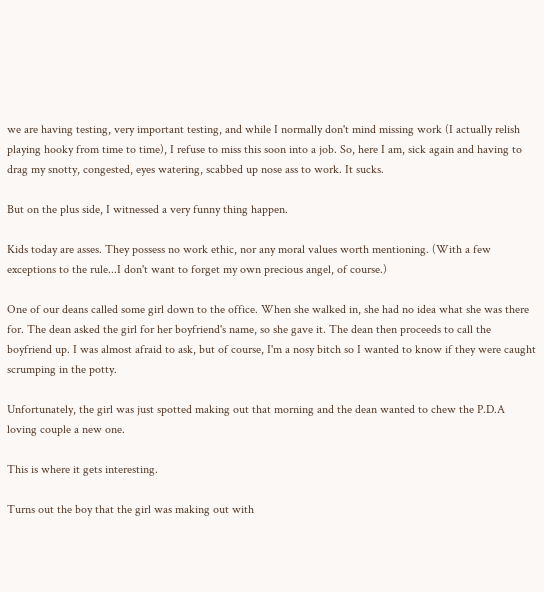we are having testing, very important testing, and while I normally don't mind missing work (I actually relish playing hooky from time to time), I refuse to miss this soon into a job. So, here I am, sick again and having to drag my snotty, congested, eyes watering, scabbed up nose ass to work. It sucks.

But on the plus side, I witnessed a very funny thing happen.

Kids today are asses. They possess no work ethic, nor any moral values worth mentioning. (With a few exceptions to the rule...I don't want to forget my own precious angel, of course.)

One of our deans called some girl down to the office. When she walked in, she had no idea what she was there for. The dean asked the girl for her boyfriend's name, so she gave it. The dean then proceeds to call the boyfriend up. I was almost afraid to ask, but of course, I'm a nosy bitch so I wanted to know if they were caught scrumping in the potty.

Unfortunately, the girl was just spotted making out that morning and the dean wanted to chew the P.D.A loving couple a new one.

This is where it gets interesting.

Turns out the boy that the girl was making out with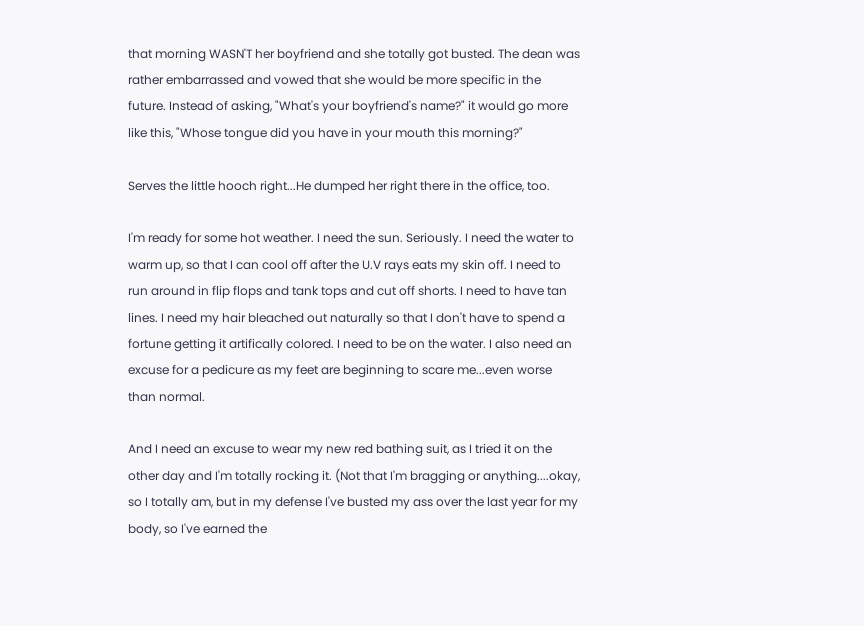that morning WASN'T her boyfriend and she totally got busted. The dean was rather embarrassed and vowed that she would be more specific in the future. Instead of asking, "What's your boyfriend's name?" it would go more like this, "Whose tongue did you have in your mouth this morning?"

Serves the little hooch right...He dumped her right there in the office, too.

I'm ready for some hot weather. I need the sun. Seriously. I need the water to warm up, so that I can cool off after the U.V rays eats my skin off. I need to run around in flip flops and tank tops and cut off shorts. I need to have tan lines. I need my hair bleached out naturally so that I don't have to spend a fortune getting it artifically colored. I need to be on the water. I also need an excuse for a pedicure as my feet are beginning to scare me...even worse than normal.

And I need an excuse to wear my new red bathing suit, as I tried it on the other day and I'm totally rocking it. (Not that I'm bragging or anything....okay, so I totally am, but in my defense I've busted my ass over the last year for my body, so I've earned the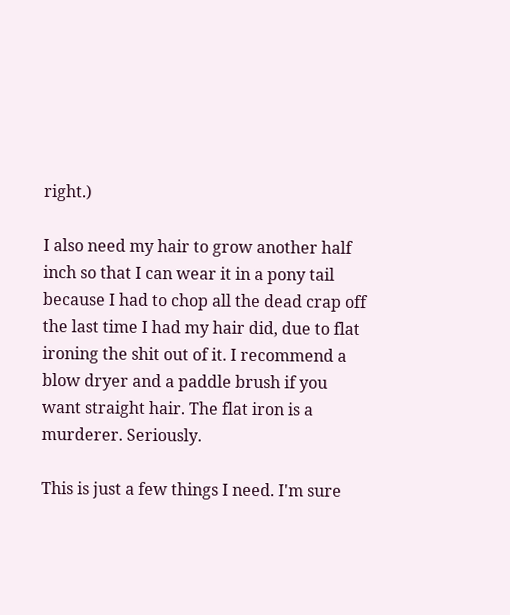right.)

I also need my hair to grow another half inch so that I can wear it in a pony tail because I had to chop all the dead crap off the last time I had my hair did, due to flat ironing the shit out of it. I recommend a blow dryer and a paddle brush if you want straight hair. The flat iron is a murderer. Seriously.

This is just a few things I need. I'm sure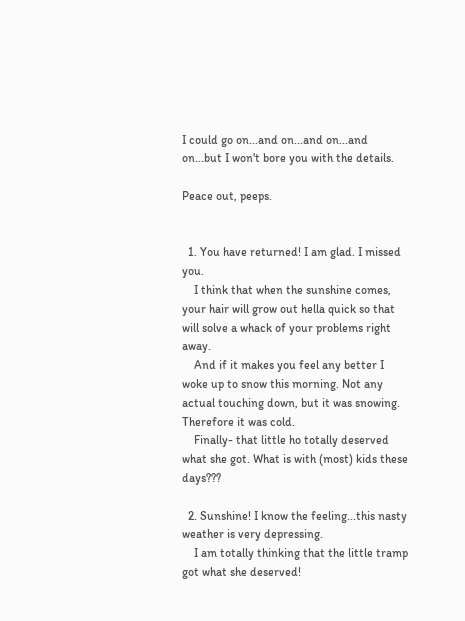I could go on...and on...and on...and on...but I won't bore you with the details.

Peace out, peeps.


  1. You have returned! I am glad. I missed you.
    I think that when the sunshine comes, your hair will grow out hella quick so that will solve a whack of your problems right away.
    And if it makes you feel any better I woke up to snow this morning. Not any actual touching down, but it was snowing. Therefore it was cold.
    Finally- that little ho totally deserved what she got. What is with (most) kids these days???

  2. Sunshine! I know the feeling...this nasty weather is very depressing.
    I am totally thinking that the little tramp got what she deserved!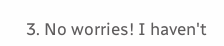3. No worries! I haven't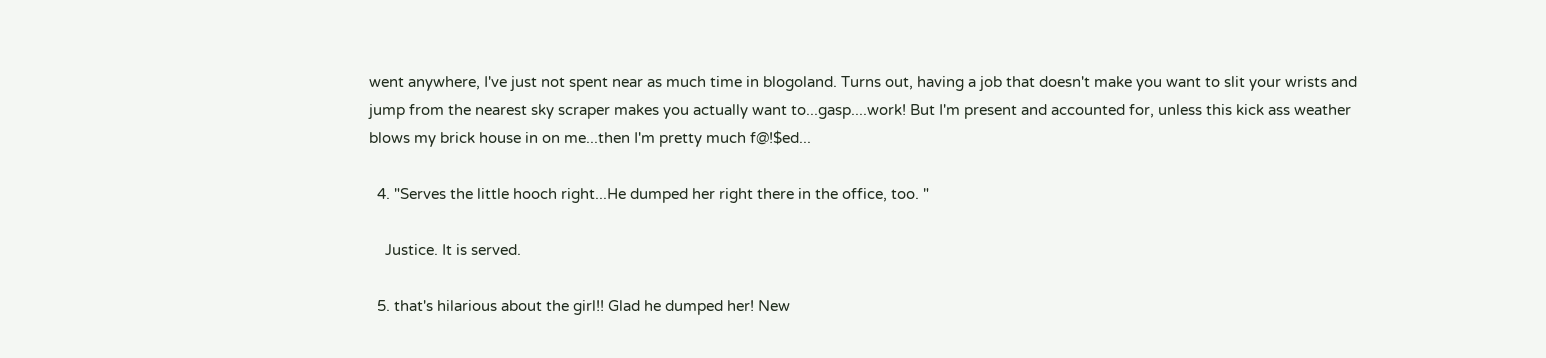went anywhere, I've just not spent near as much time in blogoland. Turns out, having a job that doesn't make you want to slit your wrists and jump from the nearest sky scraper makes you actually want to...gasp....work! But I'm present and accounted for, unless this kick ass weather blows my brick house in on me...then I'm pretty much f@!$ed...

  4. "Serves the little hooch right...He dumped her right there in the office, too. "

    Justice. It is served.

  5. that's hilarious about the girl!! Glad he dumped her! New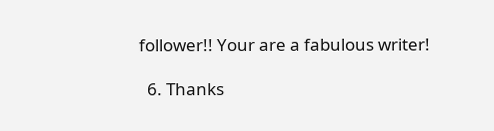follower!! Your are a fabulous writer!

  6. Thanks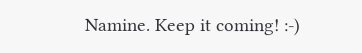Namine. Keep it coming! :-)